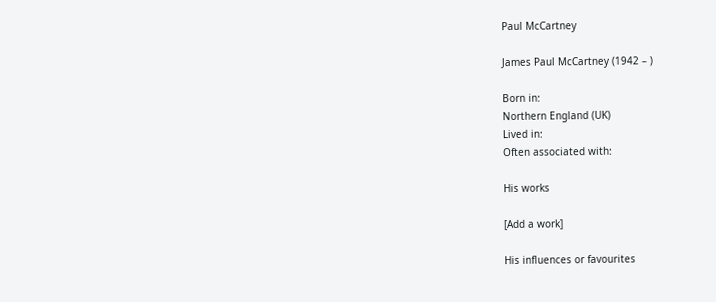Paul McCartney

James Paul McCartney (1942 – )

Born in:
Northern England (UK)
Lived in:
Often associated with:

His works

[Add a work]

His influences or favourites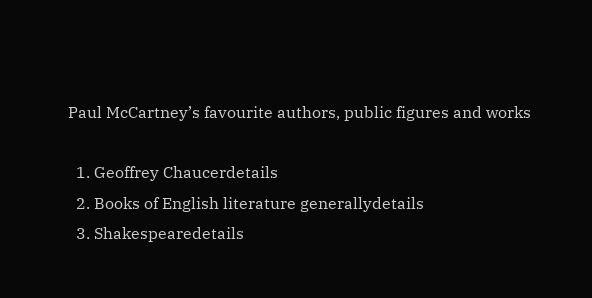Paul McCartney’s favourite authors, public figures and works

  1. Geoffrey Chaucerdetails
  2. Books of English literature generallydetails
  3. Shakespearedetails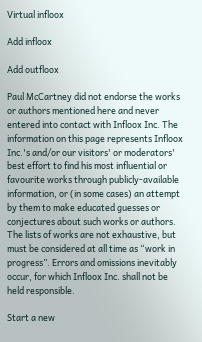Virtual infloox

Add infloox

Add outfloox

Paul McCartney did not endorse the works or authors mentioned here and never entered into contact with Infloox Inc. The information on this page represents Infloox Inc.'s and/or our visitors' or moderators' best effort to find his most influential or favourite works through publicly-available information, or (in some cases) an attempt by them to make educated guesses or conjectures about such works or authors. The lists of works are not exhaustive, but must be considered at all time as “work in progress”. Errors and omissions inevitably occur, for which Infloox Inc. shall not be held responsible.

Start a new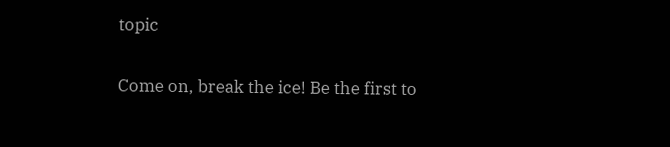topic

Come on, break the ice! Be the first to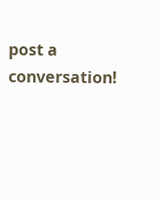post a conversation!